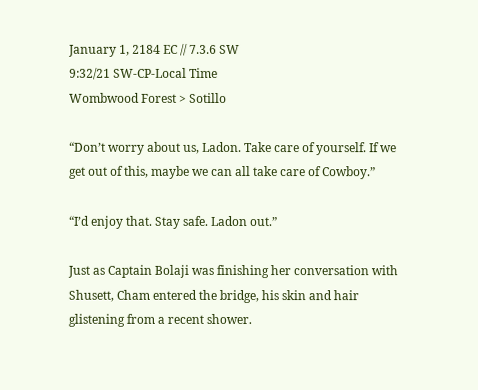January 1, 2184 EC // 7.3.6 SW
9:32/21 SW-CP-Local Time
Wombwood Forest > Sotillo

“Don’t worry about us, Ladon. Take care of yourself. If we get out of this, maybe we can all take care of Cowboy.”

“I’d enjoy that. Stay safe. Ladon out.”

Just as Captain Bolaji was finishing her conversation with Shusett, Cham entered the bridge, his skin and hair glistening from a recent shower.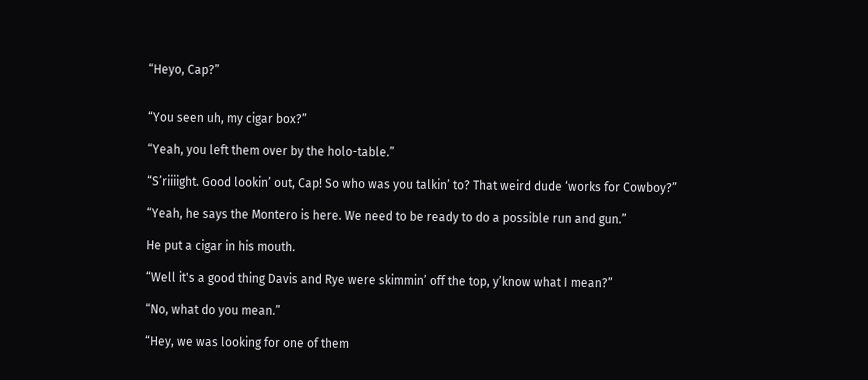“Heyo, Cap?”


“You seen uh, my cigar box?”

“Yeah, you left them over by the holo-table.”

“S’riiiight. Good lookin’ out, Cap! So who was you talkin’ to? That weird dude ‘works for Cowboy?”

“Yeah, he says the Montero is here. We need to be ready to do a possible run and gun.”

He put a cigar in his mouth.

“Well it's a good thing Davis and Rye were skimmin’ off the top, y’know what I mean?”

“No, what do you mean.”

“Hey, we was looking for one of them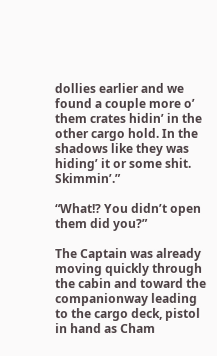dollies earlier and we found a couple more o’ them crates hidin’ in the other cargo hold. In the shadows like they was hiding’ it or some shit. Skimmin’.”

“What!? You didn’t open them did you?”

The Captain was already moving quickly through the cabin and toward the companionway leading to the cargo deck, pistol in hand as Cham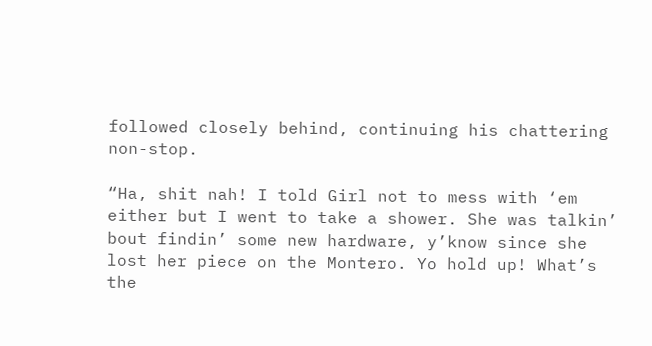followed closely behind, continuing his chattering non-stop.

“Ha, shit nah! I told Girl not to mess with ‘em either but I went to take a shower. She was talkin’ bout findin’ some new hardware, y’know since she lost her piece on the Montero. Yo hold up! What’s the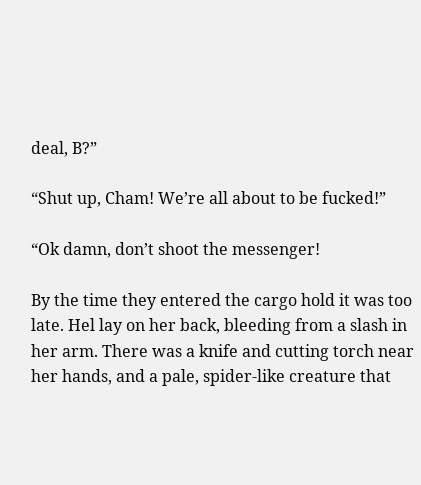deal, B?”

“Shut up, Cham! We’re all about to be fucked!”

“Ok damn, don’t shoot the messenger!

By the time they entered the cargo hold it was too late. Hel lay on her back, bleeding from a slash in her arm. There was a knife and cutting torch near her hands, and a pale, spider-like creature that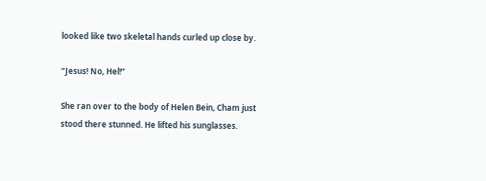looked like two skeletal hands curled up close by.

“Jesus! No, Hel!”

She ran over to the body of Helen Bein, Cham just stood there stunned. He lifted his sunglasses.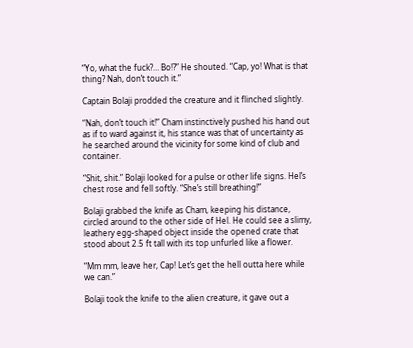“Yo, what the fuck?… Bo!?” He shouted. “Cap, yo! What is that thing? Nah, don’t touch it.”

Captain Bolaji prodded the creature and it flinched slightly.

“Nah, don’t touch it!” Cham instinctively pushed his hand out as if to ward against it, his stance was that of uncertainty as he searched around the vicinity for some kind of club and container.

“Shit, shit.” Bolaji looked for a pulse or other life signs. Hel’s chest rose and fell softly. “She’s still breathing!”

Bolaji grabbed the knife as Cham, keeping his distance, circled around to the other side of Hel. He could see a slimy, leathery egg-shaped object inside the opened crate that stood about 2.5 ft tall with its top unfurled like a flower.

“Mm mm, leave her, Cap! Let’s get the hell outta here while we can.”

Bolaji took the knife to the alien creature, it gave out a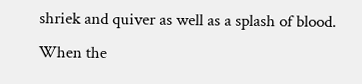shriek and quiver as well as a splash of blood. When the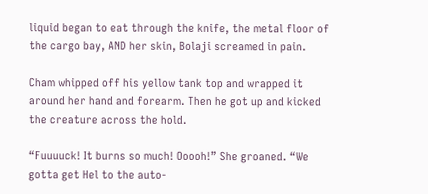liquid began to eat through the knife, the metal floor of the cargo bay, AND her skin, Bolaji screamed in pain.

Cham whipped off his yellow tank top and wrapped it around her hand and forearm. Then he got up and kicked the creature across the hold.

“Fuuuuck! It burns so much! Ooooh!” She groaned. “We gotta get Hel to the auto-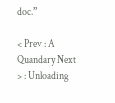doc.”

< Prev : A Quandary Next > : Unloading